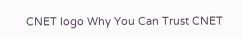CNET logo Why You Can Trust CNET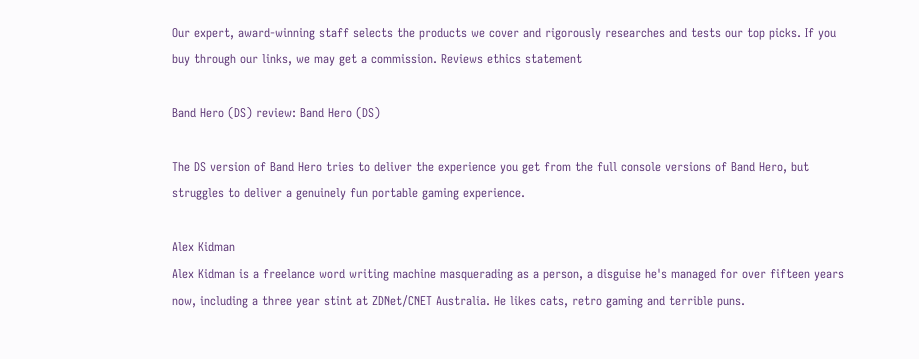Our expert, award-winning staff selects the products we cover and rigorously researches and tests our top picks. If you buy through our links, we may get a commission. Reviews ethics statement

Band Hero (DS) review: Band Hero (DS)

The DS version of Band Hero tries to deliver the experience you get from the full console versions of Band Hero, but struggles to deliver a genuinely fun portable gaming experience.

Alex Kidman
Alex Kidman is a freelance word writing machine masquerading as a person, a disguise he's managed for over fifteen years now, including a three year stint at ZDNet/CNET Australia. He likes cats, retro gaming and terrible puns.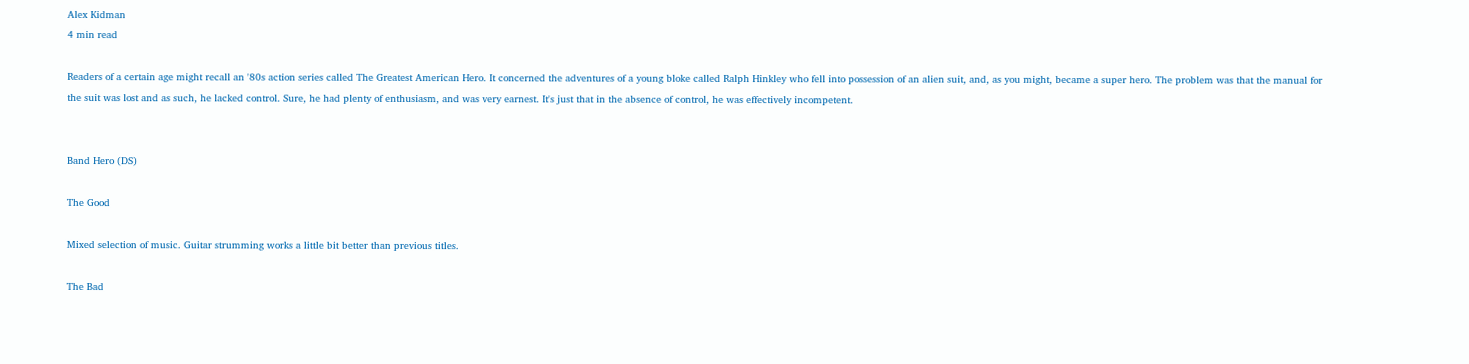Alex Kidman
4 min read

Readers of a certain age might recall an '80s action series called The Greatest American Hero. It concerned the adventures of a young bloke called Ralph Hinkley who fell into possession of an alien suit, and, as you might, became a super hero. The problem was that the manual for the suit was lost and as such, he lacked control. Sure, he had plenty of enthusiasm, and was very earnest. It's just that in the absence of control, he was effectively incompetent.


Band Hero (DS)

The Good

Mixed selection of music. Guitar strumming works a little bit better than previous titles.

The Bad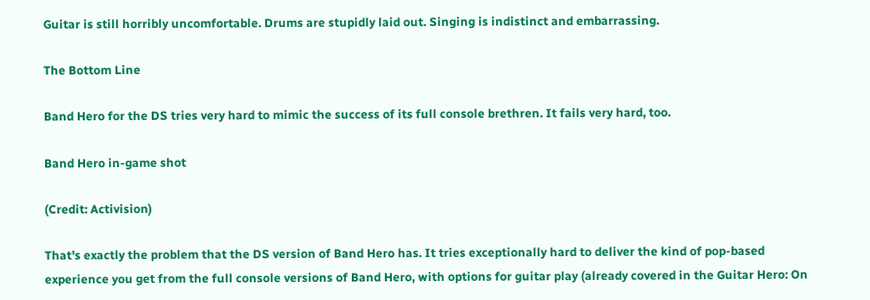Guitar is still horribly uncomfortable. Drums are stupidly laid out. Singing is indistinct and embarrassing.

The Bottom Line

Band Hero for the DS tries very hard to mimic the success of its full console brethren. It fails very hard, too.

Band Hero in-game shot

(Credit: Activision)

That's exactly the problem that the DS version of Band Hero has. It tries exceptionally hard to deliver the kind of pop-based experience you get from the full console versions of Band Hero, with options for guitar play (already covered in the Guitar Hero: On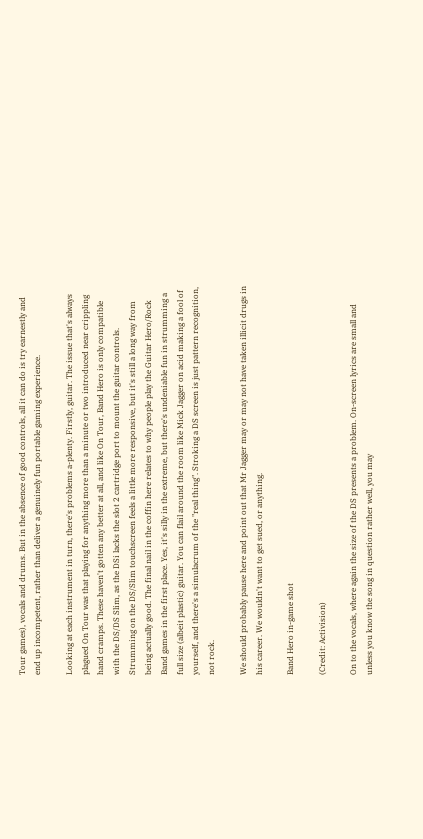Tour games), vocals and drums. But in the absence of good controls, all it can do is try earnestly and end up incompetent, rather than deliver a genuinely fun portable gaming experience.

Looking at each instrument in turn, there's problems a-plenty. Firstly, guitar. The issue that's always plagued On Tour was that playing for anything more than a minute or two introduced near crippling hand cramps. These haven't gotten any better at all, and like On Tour, Band Hero is only compatible with the DS/DS Slim, as the DSi lacks the slot 2 cartridge port to mount the guitar controls. Strumming on the DS/Slim touchscreen feels a little more responsive, but it's still a long way from being actually good. The final nail in the coffin here relates to why people play the Guitar Hero/Rock Band games in the first place. Yes, it's silly in the extreme, but there's undeniable fun in strumming a full size (albeit plastic) guitar. You can flail around the room like Mick Jagger on acid making a fool of yourself, and there's a simulacrum of the "real thing". Stroking a DS screen is just pattern recognition, not rock.

We should probably pause here and point out that Mr Jagger may or may not have taken illicit drugs in his career. We wouldn't want to get sued, or anything.

Band Hero in-game shot

(Credit: Activision)

On to the vocals, where again the size of the DS presents a problem. On-screen lyrics are small and unless you know the song in question rather well, you may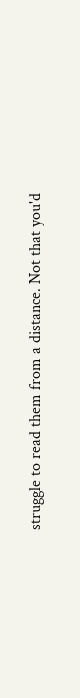struggle to read them from a distance. Not that you'd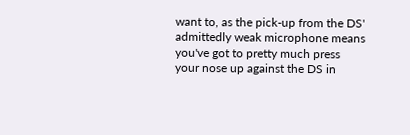want to, as the pick-up from the DS' admittedly weak microphone means you've got to pretty much press your nose up against the DS in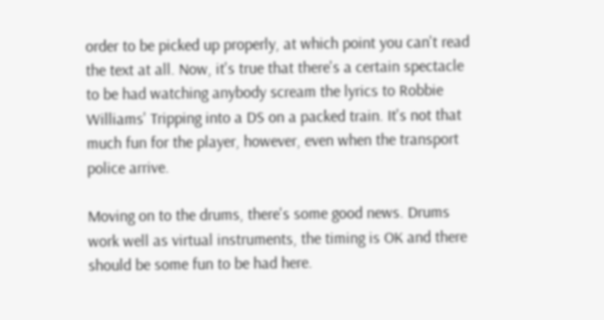order to be picked up properly, at which point you can't read the text at all. Now, it's true that there's a certain spectacle to be had watching anybody scream the lyrics to Robbie Williams' Tripping into a DS on a packed train. It's not that much fun for the player, however, even when the transport police arrive.

Moving on to the drums, there's some good news. Drums work well as virtual instruments, the timing is OK and there should be some fun to be had here.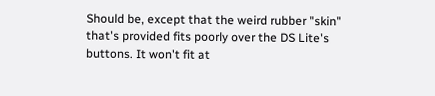Should be, except that the weird rubber "skin" that's provided fits poorly over the DS Lite's buttons. It won't fit at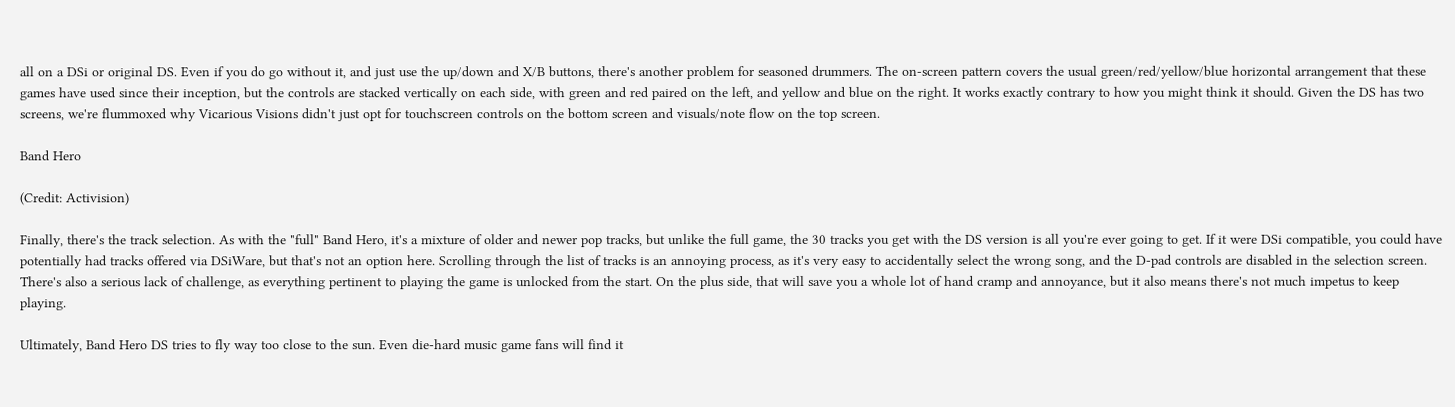all on a DSi or original DS. Even if you do go without it, and just use the up/down and X/B buttons, there's another problem for seasoned drummers. The on-screen pattern covers the usual green/red/yellow/blue horizontal arrangement that these games have used since their inception, but the controls are stacked vertically on each side, with green and red paired on the left, and yellow and blue on the right. It works exactly contrary to how you might think it should. Given the DS has two screens, we're flummoxed why Vicarious Visions didn't just opt for touchscreen controls on the bottom screen and visuals/note flow on the top screen.

Band Hero

(Credit: Activision)

Finally, there's the track selection. As with the "full" Band Hero, it's a mixture of older and newer pop tracks, but unlike the full game, the 30 tracks you get with the DS version is all you're ever going to get. If it were DSi compatible, you could have potentially had tracks offered via DSiWare, but that's not an option here. Scrolling through the list of tracks is an annoying process, as it's very easy to accidentally select the wrong song, and the D-pad controls are disabled in the selection screen. There's also a serious lack of challenge, as everything pertinent to playing the game is unlocked from the start. On the plus side, that will save you a whole lot of hand cramp and annoyance, but it also means there's not much impetus to keep playing.

Ultimately, Band Hero DS tries to fly way too close to the sun. Even die-hard music game fans will find it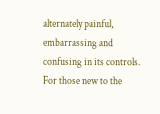alternately painful, embarrassing and confusing in its controls. For those new to the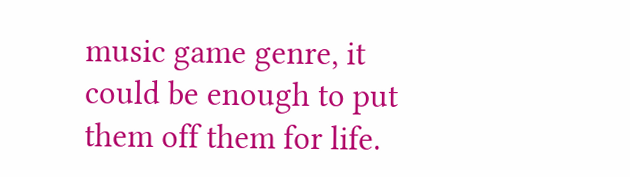music game genre, it could be enough to put them off them for life.